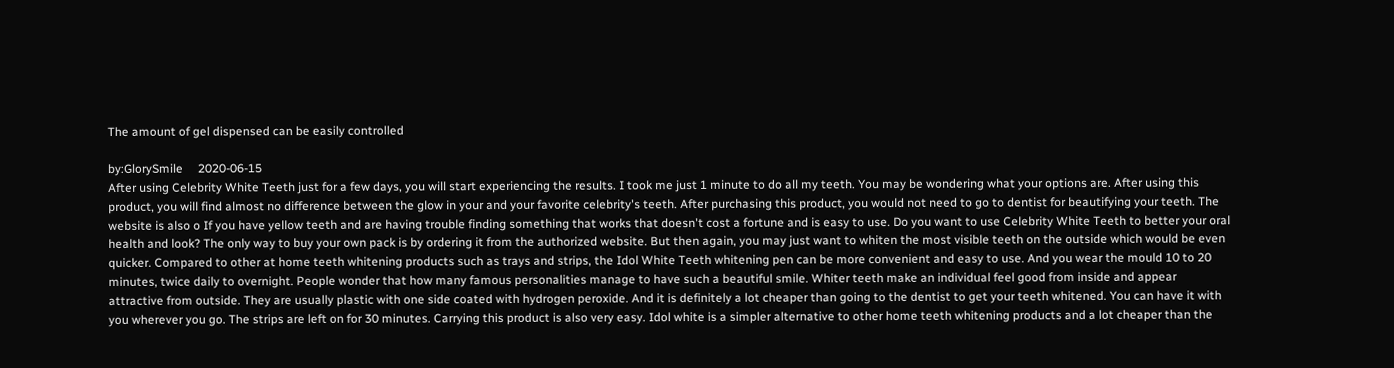The amount of gel dispensed can be easily controlled

by:GlorySmile     2020-06-15
After using Celebrity White Teeth just for a few days, you will start experiencing the results. I took me just 1 minute to do all my teeth. You may be wondering what your options are. After using this product, you will find almost no difference between the glow in your and your favorite celebrity's teeth. After purchasing this product, you would not need to go to dentist for beautifying your teeth. The website is also o If you have yellow teeth and are having trouble finding something that works that doesn't cost a fortune and is easy to use. Do you want to use Celebrity White Teeth to better your oral health and look? The only way to buy your own pack is by ordering it from the authorized website. But then again, you may just want to whiten the most visible teeth on the outside which would be even quicker. Compared to other at home teeth whitening products such as trays and strips, the Idol White Teeth whitening pen can be more convenient and easy to use. And you wear the mould 10 to 20 minutes, twice daily to overnight. People wonder that how many famous personalities manage to have such a beautiful smile. Whiter teeth make an individual feel good from inside and appear attractive from outside. They are usually plastic with one side coated with hydrogen peroxide. And it is definitely a lot cheaper than going to the dentist to get your teeth whitened. You can have it with you wherever you go. The strips are left on for 30 minutes. Carrying this product is also very easy. Idol white is a simpler alternative to other home teeth whitening products and a lot cheaper than the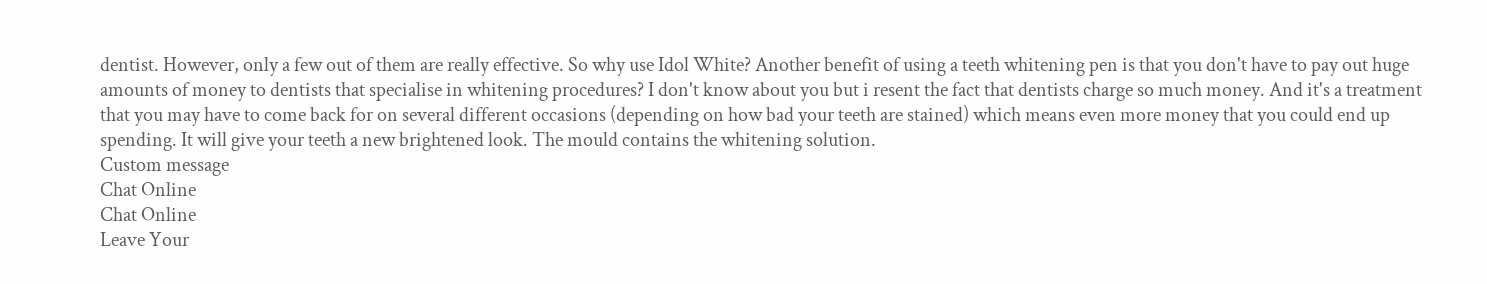dentist. However, only a few out of them are really effective. So why use Idol White? Another benefit of using a teeth whitening pen is that you don't have to pay out huge amounts of money to dentists that specialise in whitening procedures? I don't know about you but i resent the fact that dentists charge so much money. And it's a treatment that you may have to come back for on several different occasions (depending on how bad your teeth are stained) which means even more money that you could end up spending. It will give your teeth a new brightened look. The mould contains the whitening solution.
Custom message
Chat Online
Chat Online
Leave Your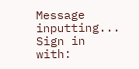Message inputting...
Sign in with: